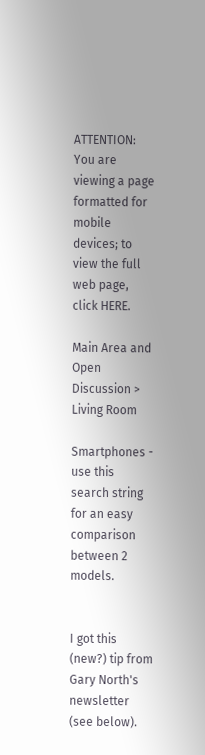ATTENTION: You are viewing a page formatted for mobile devices; to view the full web page, click HERE.

Main Area and Open Discussion > Living Room

Smartphones - use this search string for an easy comparison between 2 models.


I got this (new?) tip from Gary North's newsletter (see below).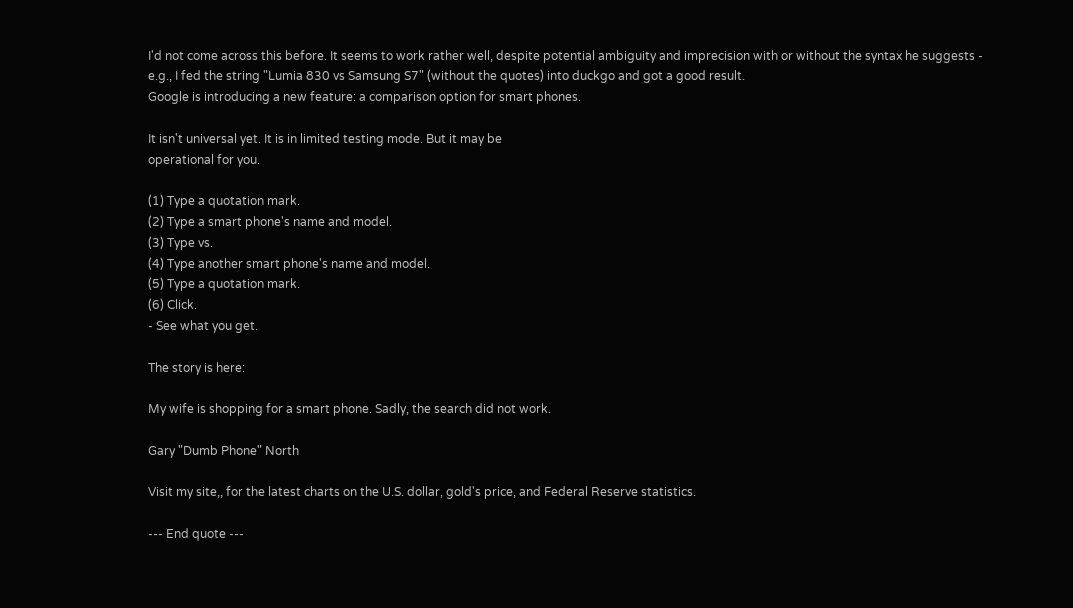I'd not come across this before. It seems to work rather well, despite potential ambiguity and imprecision with or without the syntax he suggests - e.g., I fed the string "Lumia 830 vs Samsung S7" (without the quotes) into duckgo and got a good result.
Google is introducing a new feature: a comparison option for smart phones.

It isn't universal yet. It is in limited testing mode. But it may be
operational for you.

(1) Type a quotation mark.
(2) Type a smart phone's name and model.
(3) Type vs.
(4) Type another smart phone's name and model.
(5) Type a quotation mark.
(6) Click.
- See what you get.

The story is here:

My wife is shopping for a smart phone. Sadly, the search did not work.

Gary "Dumb Phone" North

Visit my site,, for the latest charts on the U.S. dollar, gold's price, and Federal Reserve statistics.

--- End quote ---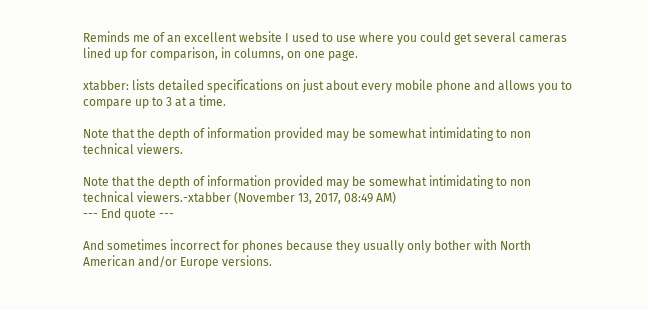Reminds me of an excellent website I used to use where you could get several cameras lined up for comparison, in columns, on one page.

xtabber: lists detailed specifications on just about every mobile phone and allows you to compare up to 3 at a time.

Note that the depth of information provided may be somewhat intimidating to non technical viewers.

Note that the depth of information provided may be somewhat intimidating to non technical viewers.-xtabber (November 13, 2017, 08:49 AM)
--- End quote ---

And sometimes incorrect for phones because they usually only bother with North American and/or Europe versions.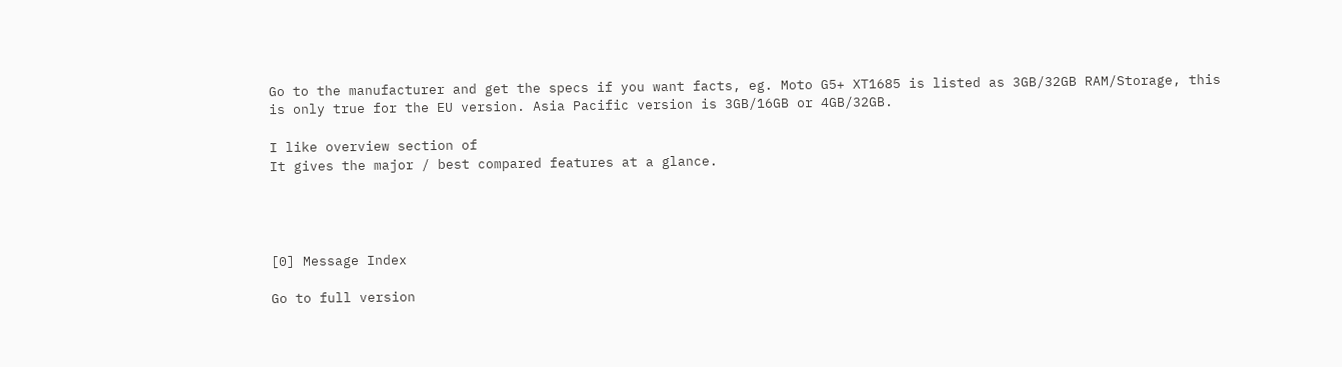Go to the manufacturer and get the specs if you want facts, eg. Moto G5+ XT1685 is listed as 3GB/32GB RAM/Storage, this is only true for the EU version. Asia Pacific version is 3GB/16GB or 4GB/32GB.

I like overview section of
It gives the major / best compared features at a glance.




[0] Message Index

Go to full version